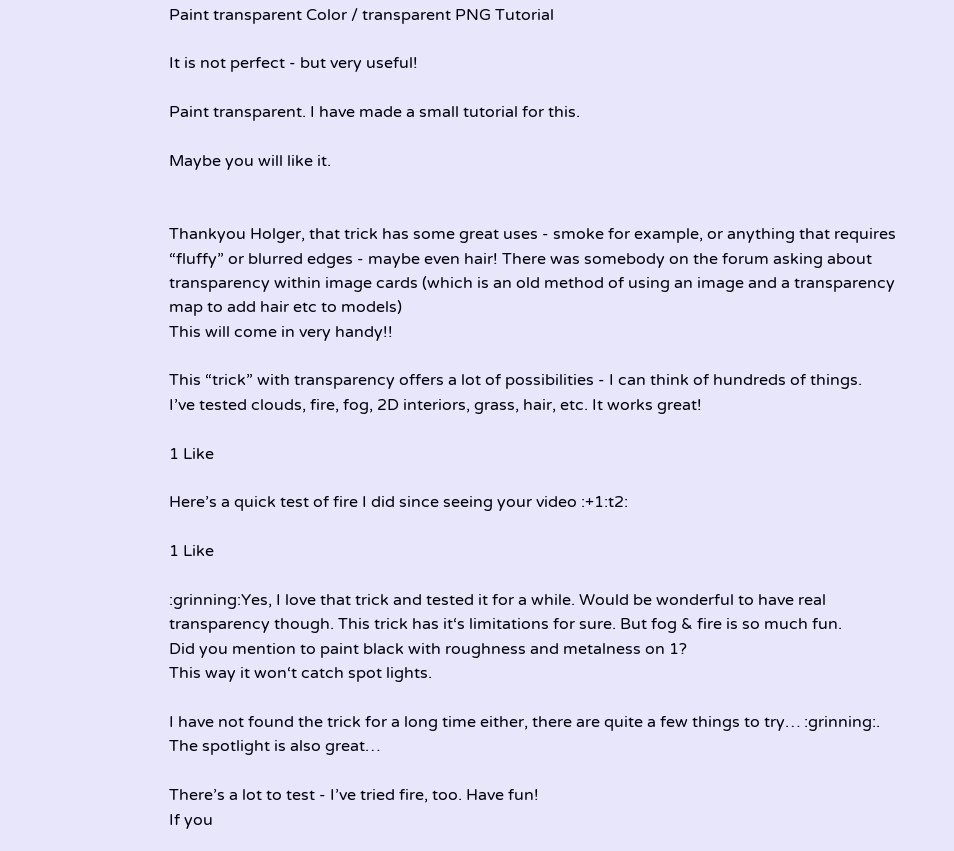Paint transparent Color / transparent PNG Tutorial

It is not perfect - but very useful!

Paint transparent. I have made a small tutorial for this.

Maybe you will like it.


Thankyou Holger, that trick has some great uses - smoke for example, or anything that requires “fluffy” or blurred edges - maybe even hair! There was somebody on the forum asking about transparency within image cards (which is an old method of using an image and a transparency map to add hair etc to models)
This will come in very handy!!

This “trick” with transparency offers a lot of possibilities - I can think of hundreds of things.
I’ve tested clouds, fire, fog, 2D interiors, grass, hair, etc. It works great!

1 Like

Here’s a quick test of fire I did since seeing your video :+1:t2:

1 Like

:grinning:Yes, I love that trick and tested it for a while. Would be wonderful to have real transparency though. This trick has it‘s limitations for sure. But fog & fire is so much fun.
Did you mention to paint black with roughness and metalness on 1?
This way it won‘t catch spot lights.

I have not found the trick for a long time either, there are quite a few things to try… :grinning:. The spotlight is also great…

There’s a lot to test - I’ve tried fire, too. Have fun!
If you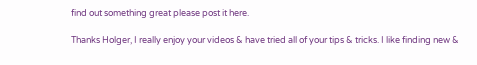find out something great please post it here.

Thanks Holger, I really enjoy your videos & have tried all of your tips & tricks. I like finding new &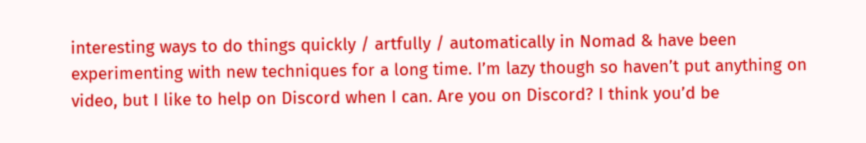interesting ways to do things quickly / artfully / automatically in Nomad & have been experimenting with new techniques for a long time. I’m lazy though so haven’t put anything on video, but I like to help on Discord when I can. Are you on Discord? I think you’d be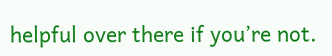helpful over there if you’re not.